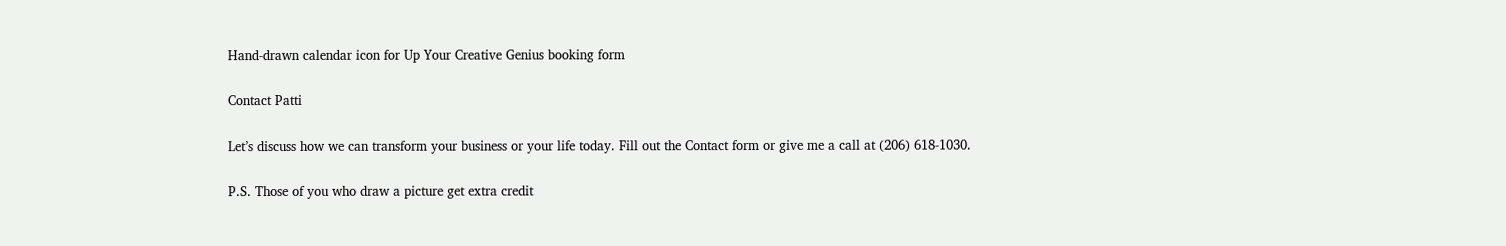Hand-drawn calendar icon for Up Your Creative Genius booking form

Contact Patti

Let’s discuss how we can transform your business or your life today. Fill out the Contact form or give me a call at (206) 618-1030.

P.S. Those of you who draw a picture get extra credit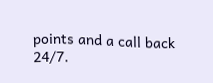points and a call back 24/7.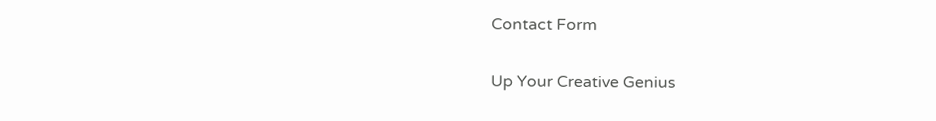Contact Form

Up Your Creative Genius